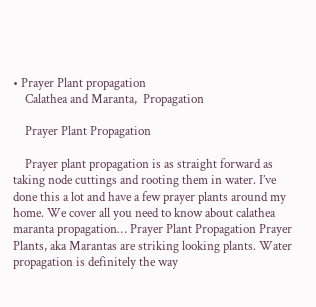• Prayer Plant propagation
    Calathea and Maranta,  Propagation

    Prayer Plant Propagation

    Prayer plant propagation is as straight forward as taking node cuttings and rooting them in water. I’ve done this a lot and have a few prayer plants around my home. We cover all you need to know about calathea maranta propagation… Prayer Plant Propagation Prayer Plants, aka Marantas are striking looking plants. Water propagation is definitely the way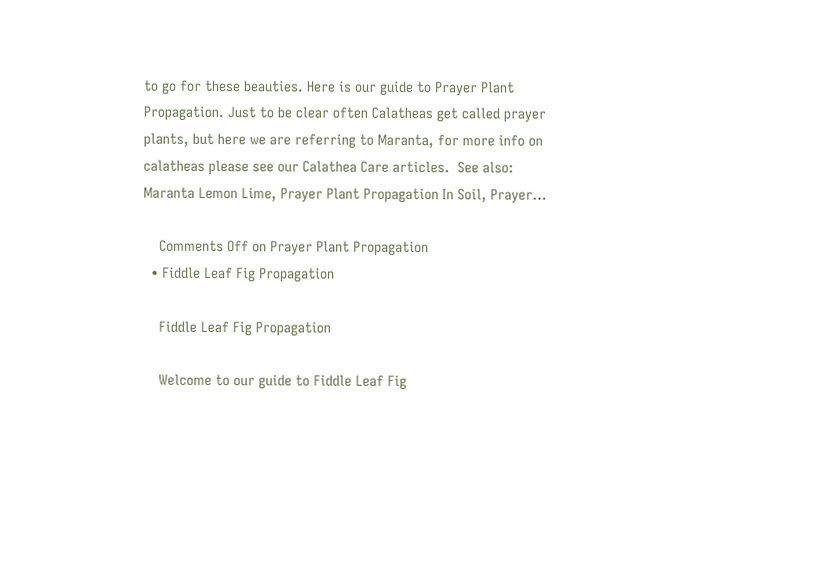to go for these beauties. Here is our guide to Prayer Plant Propagation. Just to be clear often Calatheas get called prayer plants, but here we are referring to Maranta, for more info on calatheas please see our Calathea Care articles.  See also: Maranta Lemon Lime, Prayer Plant Propagation In Soil, Prayer…

    Comments Off on Prayer Plant Propagation
  • Fiddle Leaf Fig Propagation

    Fiddle Leaf Fig Propagation

    Welcome to our guide to Fiddle Leaf Fig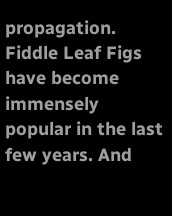propagation. Fiddle Leaf Figs have become immensely popular in the last few years. And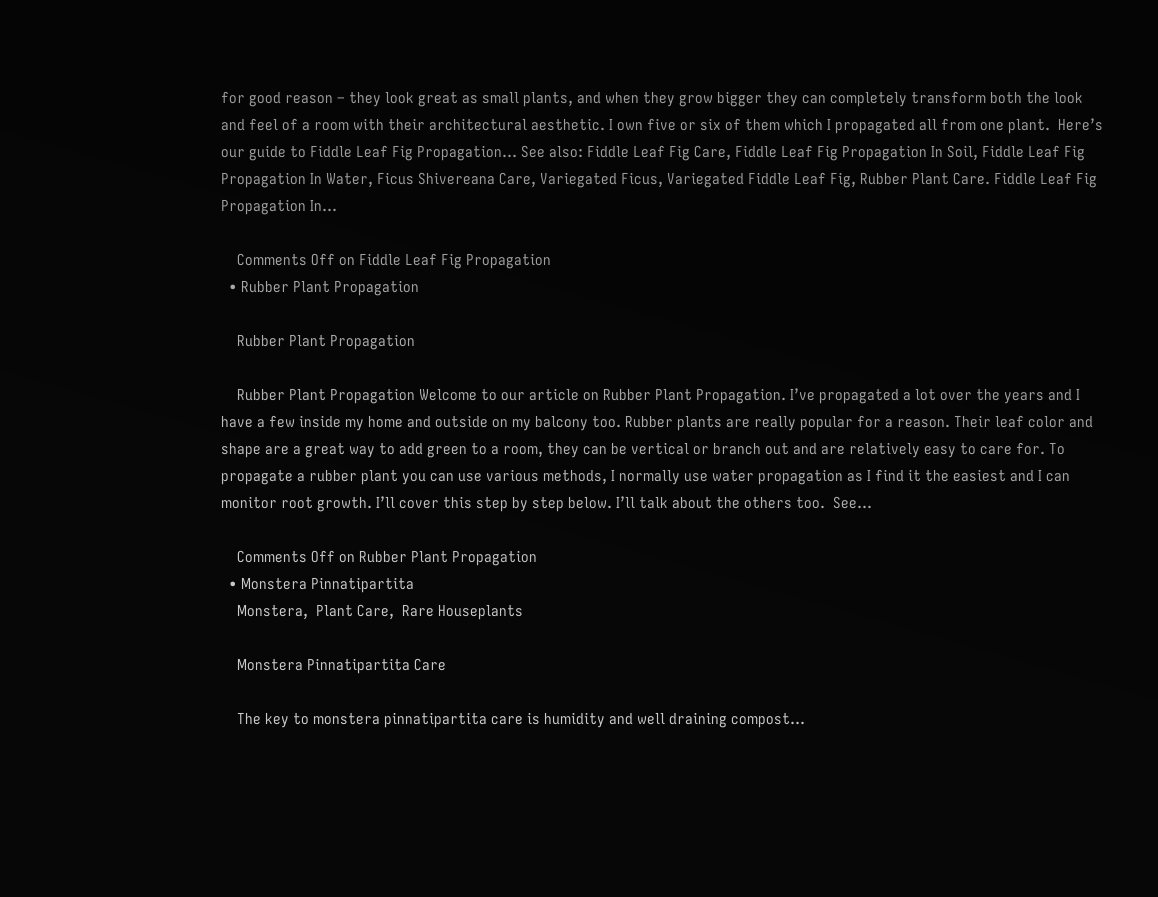for good reason – they look great as small plants, and when they grow bigger they can completely transform both the look and feel of a room with their architectural aesthetic. I own five or six of them which I propagated all from one plant.  Here’s our guide to Fiddle Leaf Fig Propagation… See also: Fiddle Leaf Fig Care, Fiddle Leaf Fig Propagation In Soil, Fiddle Leaf Fig Propagation In Water, Ficus Shivereana Care, Variegated Ficus, Variegated Fiddle Leaf Fig, Rubber Plant Care. Fiddle Leaf Fig Propagation In…

    Comments Off on Fiddle Leaf Fig Propagation
  • Rubber Plant Propagation

    Rubber Plant Propagation

    Rubber Plant Propagation Welcome to our article on Rubber Plant Propagation. I’ve propagated a lot over the years and I have a few inside my home and outside on my balcony too. Rubber plants are really popular for a reason. Their leaf color and shape are a great way to add green to a room, they can be vertical or branch out and are relatively easy to care for. To propagate a rubber plant you can use various methods, I normally use water propagation as I find it the easiest and I can monitor root growth. I’ll cover this step by step below. I’ll talk about the others too.  See…

    Comments Off on Rubber Plant Propagation
  • Monstera Pinnatipartita
    Monstera,  Plant Care,  Rare Houseplants

    Monstera Pinnatipartita Care

    The key to monstera pinnatipartita care is humidity and well draining compost…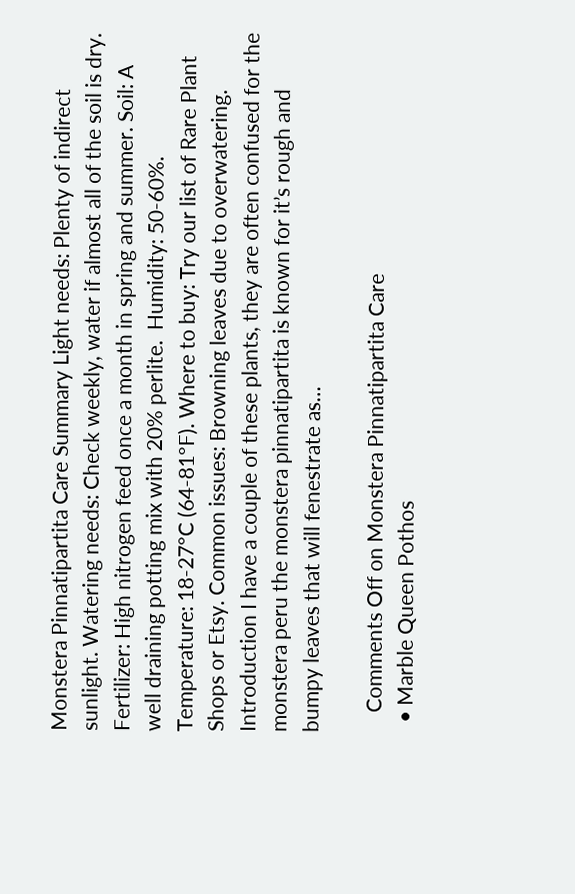Monstera Pinnatipartita Care Summary Light needs: Plenty of indirect sunlight. Watering needs: Check weekly, water if almost all of the soil is dry. Fertilizer: High nitrogen feed once a month in spring and summer. Soil: A well draining potting mix with 20% perlite.  Humidity: 50-60%. Temperature: 18-27°C (64-81°F). Where to buy: Try our list of Rare Plant Shops or Etsy. Common issues: Browning leaves due to overwatering. Introduction I have a couple of these plants, they are often confused for the monstera peru the monstera pinnatipartita is known for it’s rough and bumpy leaves that will fenestrate as…

    Comments Off on Monstera Pinnatipartita Care
  • Marble Queen Pothos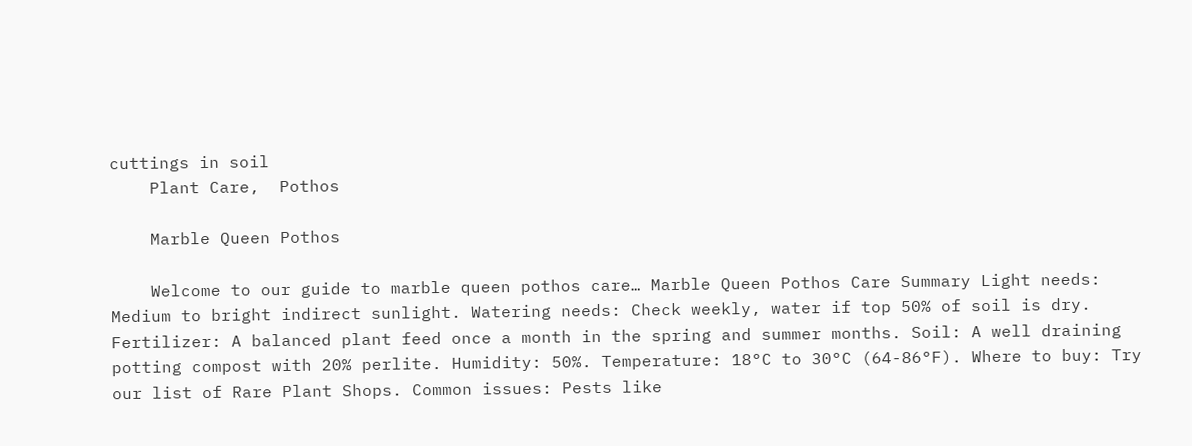cuttings in soil
    Plant Care,  Pothos

    Marble Queen Pothos

    Welcome to our guide to marble queen pothos care… Marble Queen Pothos Care Summary Light needs: Medium to bright indirect sunlight. Watering needs: Check weekly, water if top 50% of soil is dry. Fertilizer: A balanced plant feed once a month in the spring and summer months. Soil: A well draining potting compost with 20% perlite. Humidity: 50%. Temperature: 18°C to 30°C (64-86°F). Where to buy: Try our list of Rare Plant Shops. Common issues: Pests like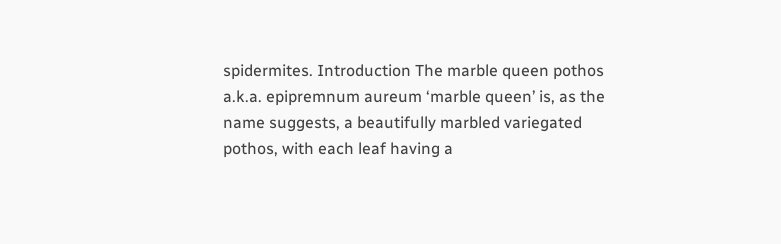spidermites. Introduction The marble queen pothos a.k.a. epipremnum aureum ‘marble queen’ is, as the name suggests, a beautifully marbled variegated pothos, with each leaf having a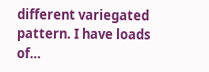different variegated pattern. I have loads of…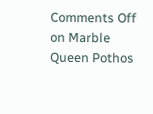Comments Off on Marble Queen Pothos